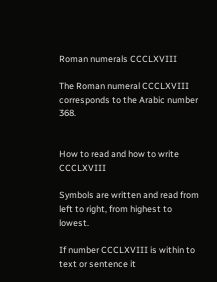Roman numerals CCCLXVIII

The Roman numeral CCCLXVIII corresponds to the Arabic number 368.


How to read and how to write CCCLXVIII

Symbols are written and read from left to right, from highest to lowest.

If number CCCLXVIII is within to text or sentence it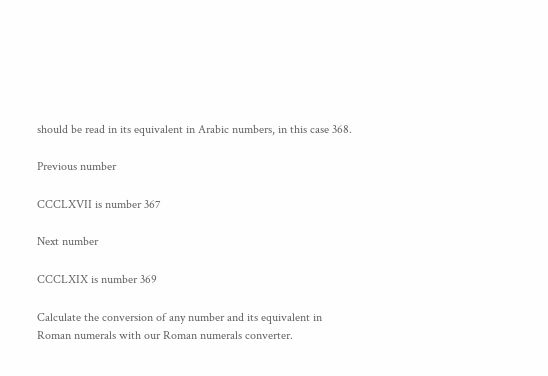should be read in its equivalent in Arabic numbers, in this case 368.

Previous number

CCCLXVII is number 367

Next number

CCCLXIX is number 369

Calculate the conversion of any number and its equivalent in Roman numerals with our Roman numerals converter.